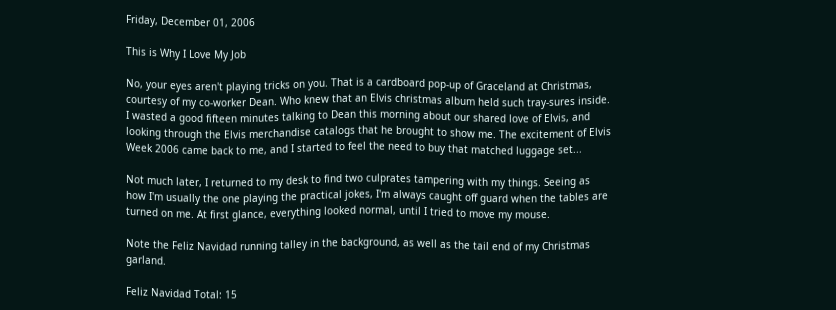Friday, December 01, 2006

This is Why I Love My Job

No, your eyes aren't playing tricks on you. That is a cardboard pop-up of Graceland at Christmas, courtesy of my co-worker Dean. Who knew that an Elvis christmas album held such tray-sures inside. I wasted a good fifteen minutes talking to Dean this morning about our shared love of Elvis, and looking through the Elvis merchandise catalogs that he brought to show me. The excitement of Elvis Week 2006 came back to me, and I started to feel the need to buy that matched luggage set...

Not much later, I returned to my desk to find two culprates tampering with my things. Seeing as how I'm usually the one playing the practical jokes, I'm always caught off guard when the tables are turned on me. At first glance, everything looked normal, until I tried to move my mouse.

Note the Feliz Navidad running talley in the background, as well as the tail end of my Christmas garland.

Feliz Navidad Total: 15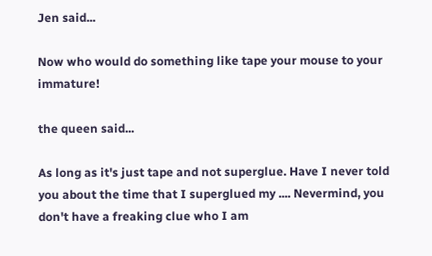Jen said...

Now who would do something like tape your mouse to your immature!

the queen said...

As long as it's just tape and not superglue. Have I never told you about the time that I superglued my .... Nevermind, you don't have a freaking clue who I am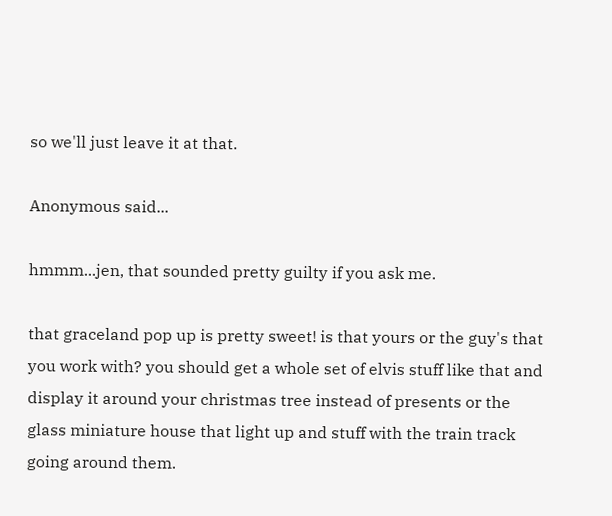so we'll just leave it at that.

Anonymous said...

hmmm...jen, that sounded pretty guilty if you ask me.

that graceland pop up is pretty sweet! is that yours or the guy's that you work with? you should get a whole set of elvis stuff like that and display it around your christmas tree instead of presents or the glass miniature house that light up and stuff with the train track going around them.